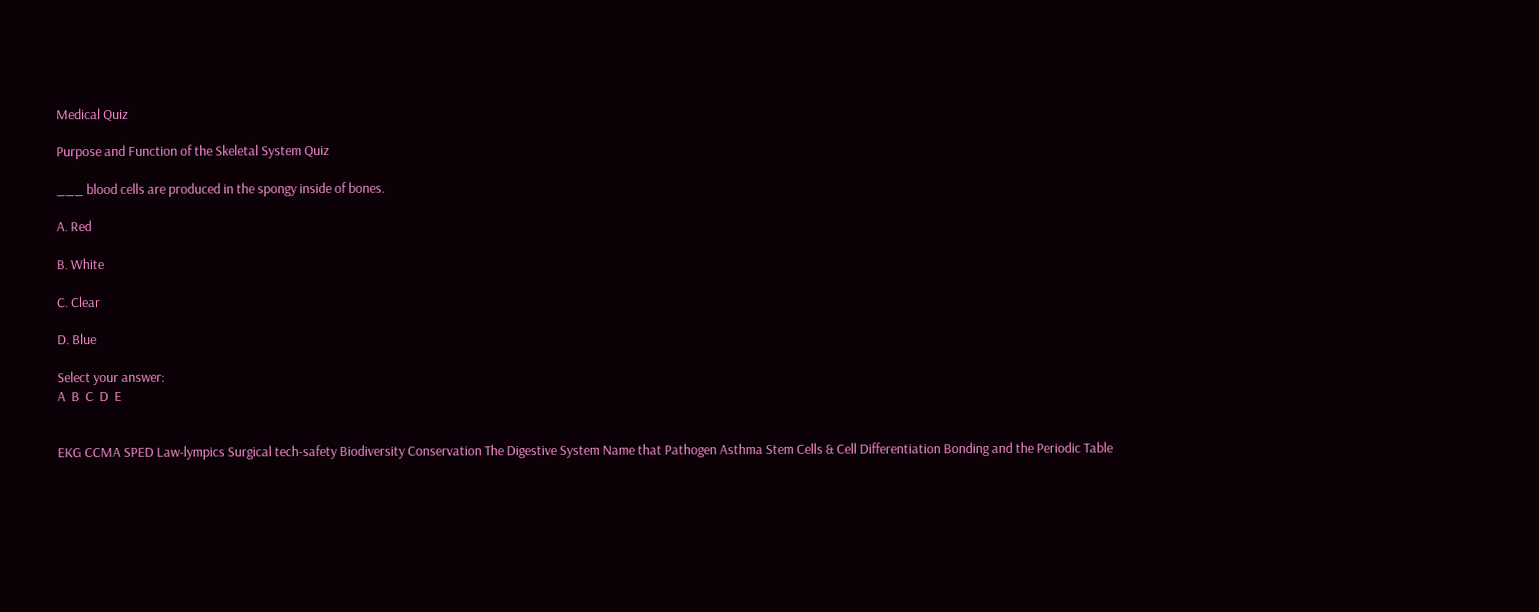Medical Quiz

Purpose and Function of the Skeletal System Quiz

___ blood cells are produced in the spongy inside of bones.

A. Red

B. White

C. Clear

D. Blue

Select your answer:
A  B  C  D  E


EKG CCMA SPED Law-lympics Surgical tech-safety Biodiversity Conservation The Digestive System Name that Pathogen Asthma Stem Cells & Cell Differentiation Bonding and the Periodic Table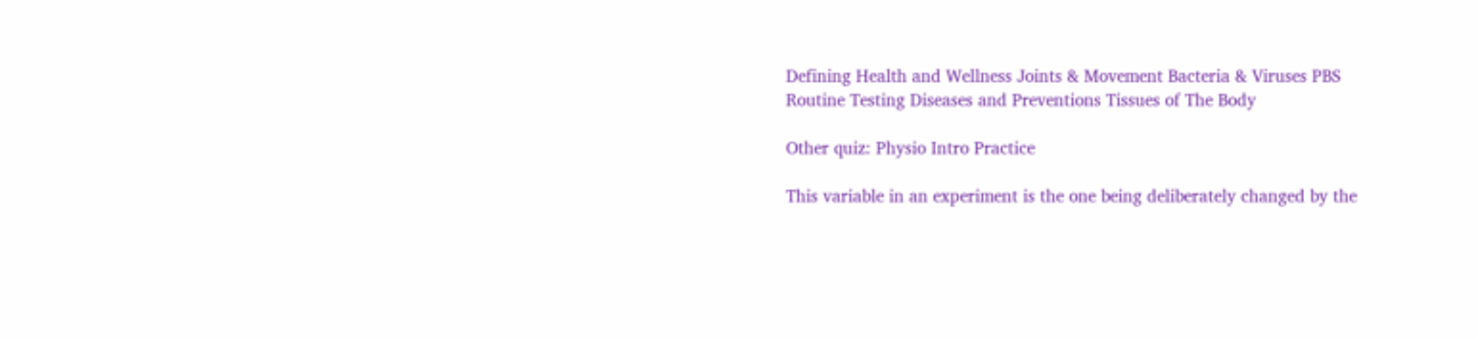Defining Health and Wellness Joints & Movement Bacteria & Viruses PBS Routine Testing Diseases and Preventions Tissues of The Body

Other quiz: Physio Intro Practice

This variable in an experiment is the one being deliberately changed by the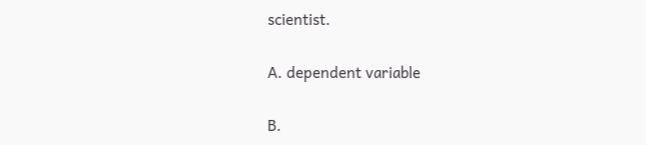scientist.

A. dependent variable

B.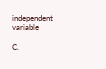independent variable

C.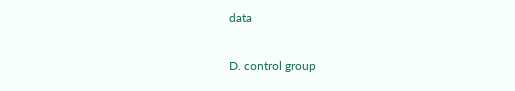data

D. control group